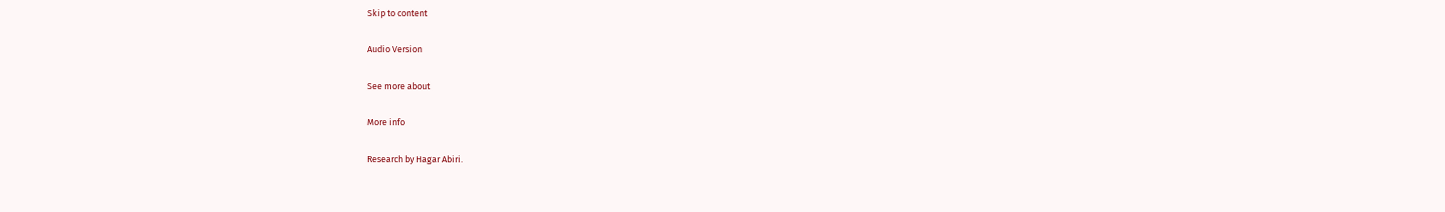Skip to content

Audio Version

See more about

More info

Research by Hagar Abiri.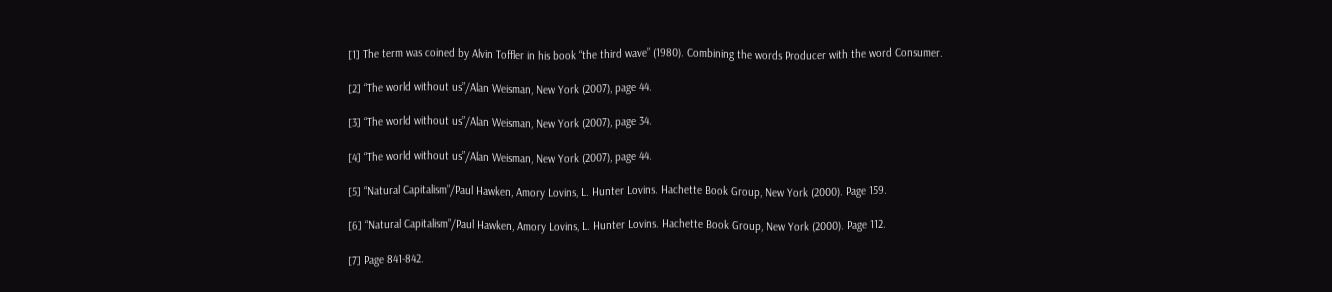[1] The term was coined by Alvin Toffler in his book “the third wave” (1980). Combining the words Producer with the word Consumer.

[2] “The world without us”/Alan Weisman, New York (2007), page 44.

[3] “The world without us”/Alan Weisman, New York (2007), page 34.

[4] “The world without us”/Alan Weisman, New York (2007), page 44.

[5] “Natural Capitalism”/Paul Hawken, Amory Lovins, L. Hunter Lovins. Hachette Book Group, New York (2000). Page 159.

[6] “Natural Capitalism”/Paul Hawken, Amory Lovins, L. Hunter Lovins. Hachette Book Group, New York (2000). Page 112.

[7] Page 841-842.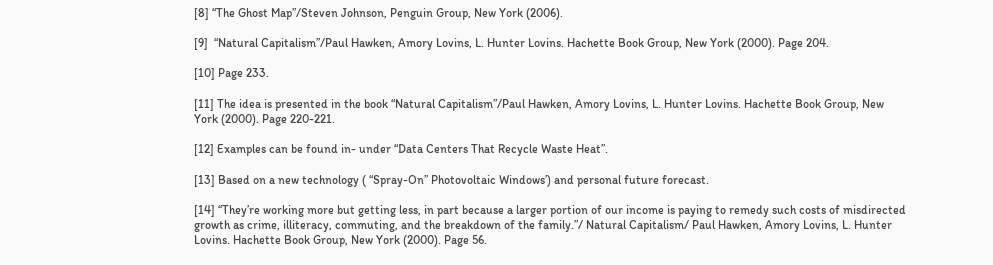[8] “The Ghost Map”/Steven Johnson, Penguin Group, New York (2006).

[9]  “Natural Capitalism”/Paul Hawken, Amory Lovins, L. Hunter Lovins. Hachette Book Group, New York (2000). Page 204.

[10] Page 233.

[11] The idea is presented in the book “Natural Capitalism”/Paul Hawken, Amory Lovins, L. Hunter Lovins. Hachette Book Group, New York (2000). Page 220-221.

[12] Examples can be found in- under “Data Centers That Recycle Waste Heat”.

[13] Based on a new technology ( “Spray-On” Photovoltaic Windows’) and personal future forecast.

[14] “They’re working more but getting less, in part because a larger portion of our income is paying to remedy such costs of misdirected growth as crime, illiteracy, commuting, and the breakdown of the family.”/ Natural Capitalism/ Paul Hawken, Amory Lovins, L. Hunter Lovins. Hachette Book Group, New York (2000). Page 56.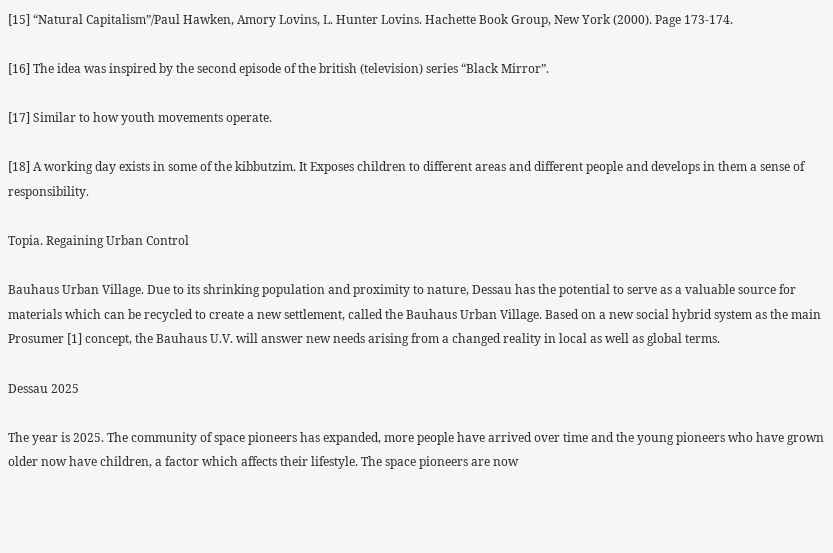[15] “Natural Capitalism”/Paul Hawken, Amory Lovins, L. Hunter Lovins. Hachette Book Group, New York (2000). Page 173-174.

[16] The idea was inspired by the second episode of the british (television) series “Black Mirror”.

[17] Similar to how youth movements operate.

[18] A working day exists in some of the kibbutzim. It Exposes children to different areas and different people and develops in them a sense of responsibility.

Topia. Regaining Urban Control

Bauhaus Urban Village. Due to its shrinking population and proximity to nature, Dessau has the potential to serve as a valuable source for materials which can be recycled to create a new settlement, called the Bauhaus Urban Village. Based on a new social hybrid system as the main Prosumer [1] concept, the Bauhaus U.V. will answer new needs arising from a changed reality in local as well as global terms.

Dessau 2025

The year is 2025. The community of space pioneers has expanded, more people have arrived over time and the young pioneers who have grown older now have children, a factor which affects their lifestyle. The space pioneers are now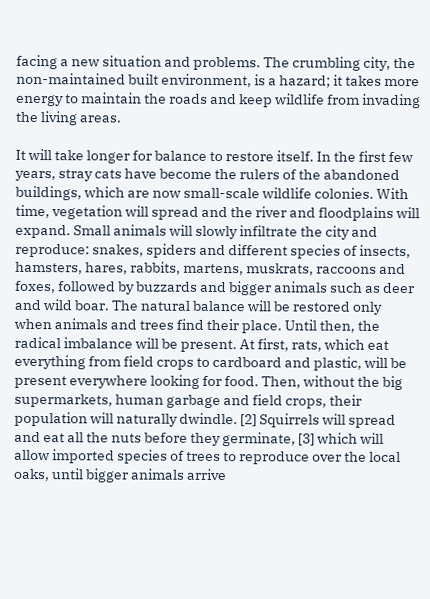facing a new situation and problems. The crumbling city, the non-maintained built environment, is a hazard; it takes more energy to maintain the roads and keep wildlife from invading the living areas.

It will take longer for balance to restore itself. In the first few years, stray cats have become the rulers of the abandoned buildings, which are now small-scale wildlife colonies. With time, vegetation will spread and the river and floodplains will expand. Small animals will slowly infiltrate the city and reproduce: snakes, spiders and different species of insects, hamsters, hares, rabbits, martens, muskrats, raccoons and foxes, followed by buzzards and bigger animals such as deer and wild boar. The natural balance will be restored only when animals and trees find their place. Until then, the radical imbalance will be present. At first, rats, which eat everything from field crops to cardboard and plastic, will be present everywhere looking for food. Then, without the big supermarkets, human garbage and field crops, their population will naturally dwindle. [2] Squirrels will spread and eat all the nuts before they germinate, [3] which will allow imported species of trees to reproduce over the local oaks, until bigger animals arrive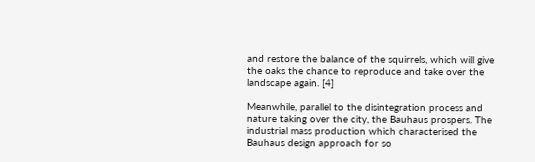and restore the balance of the squirrels, which will give the oaks the chance to reproduce and take over the landscape again. [4]

Meanwhile, parallel to the disintegration process and nature taking over the city, the Bauhaus prospers. The industrial mass production which characterised the Bauhaus design approach for so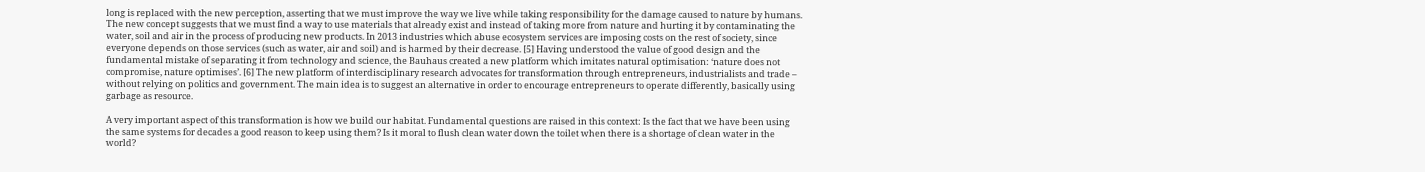long is replaced with the new perception, asserting that we must improve the way we live while taking responsibility for the damage caused to nature by humans. The new concept suggests that we must find a way to use materials that already exist and instead of taking more from nature and hurting it by contaminating the water, soil and air in the process of producing new products. In 2013 industries which abuse ecosystem services are imposing costs on the rest of society, since everyone depends on those services (such as water, air and soil) and is harmed by their decrease. [5] Having understood the value of good design and the fundamental mistake of separating it from technology and science, the Bauhaus created a new platform which imitates natural optimisation: ‘nature does not compromise, nature optimises’. [6] The new platform of interdisciplinary research advocates for transformation through entrepreneurs, industrialists and trade – without relying on politics and government. The main idea is to suggest an alternative in order to encourage entrepreneurs to operate differently, basically using garbage as resource.

A very important aspect of this transformation is how we build our habitat. Fundamental questions are raised in this context: Is the fact that we have been using the same systems for decades a good reason to keep using them? Is it moral to flush clean water down the toilet when there is a shortage of clean water in the world?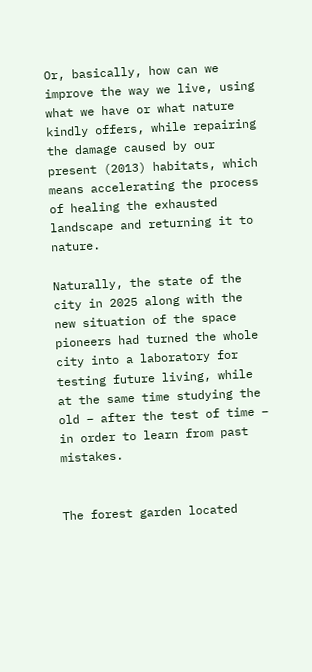Or, basically, how can we improve the way we live, using what we have or what nature kindly offers, while repairing the damage caused by our present (2013) habitats, which means accelerating the process of healing the exhausted landscape and returning it to nature.

Naturally, the state of the city in 2025 along with the new situation of the space pioneers had turned the whole city into a laboratory for testing future living, while at the same time studying the old – after the test of time – in order to learn from past mistakes.


The forest garden located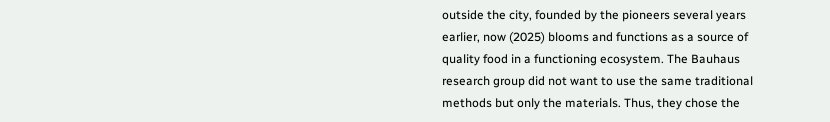outside the city, founded by the pioneers several years earlier, now (2025) blooms and functions as a source of quality food in a functioning ecosystem. The Bauhaus research group did not want to use the same traditional methods but only the materials. Thus, they chose the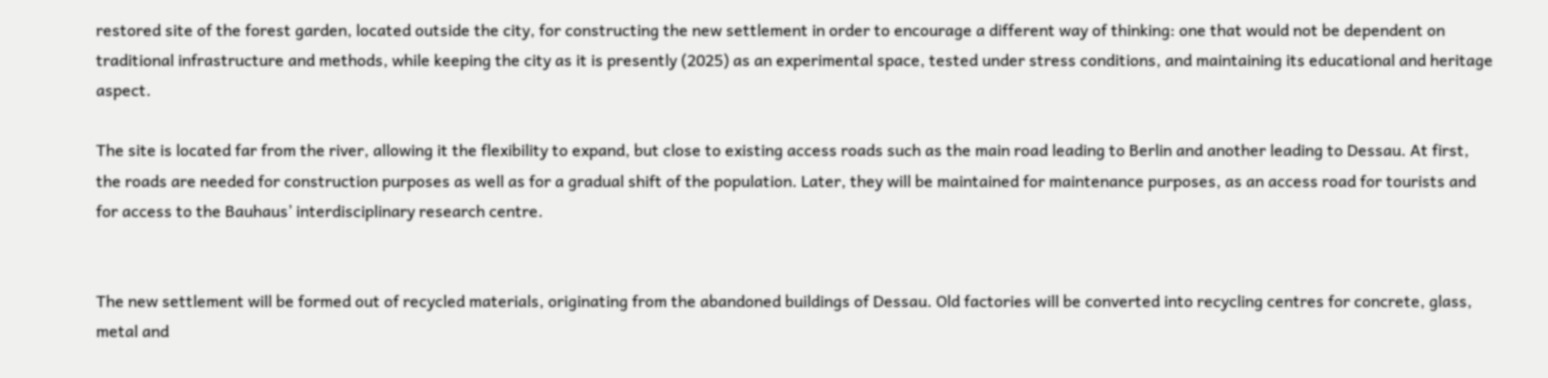restored site of the forest garden, located outside the city, for constructing the new settlement in order to encourage a different way of thinking: one that would not be dependent on traditional infrastructure and methods, while keeping the city as it is presently (2025) as an experimental space, tested under stress conditions, and maintaining its educational and heritage aspect.

The site is located far from the river, allowing it the flexibility to expand, but close to existing access roads such as the main road leading to Berlin and another leading to Dessau. At first, the roads are needed for construction purposes as well as for a gradual shift of the population. Later, they will be maintained for maintenance purposes, as an access road for tourists and for access to the Bauhaus’ interdisciplinary research centre.


The new settlement will be formed out of recycled materials, originating from the abandoned buildings of Dessau. Old factories will be converted into recycling centres for concrete, glass, metal and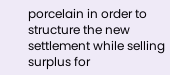porcelain in order to structure the new settlement while selling surplus for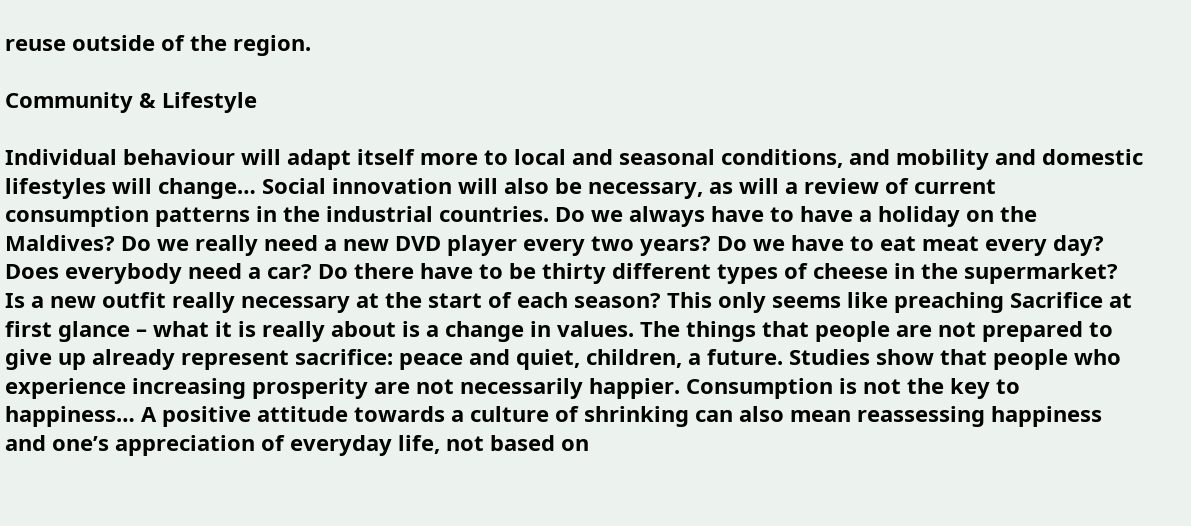reuse outside of the region.

Community & Lifestyle

Individual behaviour will adapt itself more to local and seasonal conditions, and mobility and domestic lifestyles will change… Social innovation will also be necessary, as will a review of current consumption patterns in the industrial countries. Do we always have to have a holiday on the Maldives? Do we really need a new DVD player every two years? Do we have to eat meat every day? Does everybody need a car? Do there have to be thirty different types of cheese in the supermarket? Is a new outfit really necessary at the start of each season? This only seems like preaching Sacrifice at first glance – what it is really about is a change in values. The things that people are not prepared to give up already represent sacrifice: peace and quiet, children, a future. Studies show that people who experience increasing prosperity are not necessarily happier. Consumption is not the key to happiness… A positive attitude towards a culture of shrinking can also mean reassessing happiness and one’s appreciation of everyday life, not based on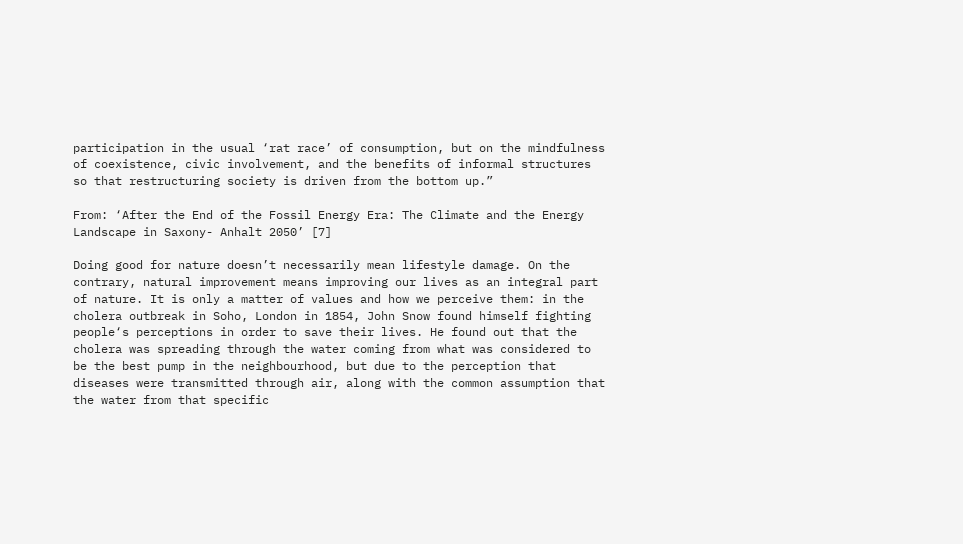participation in the usual ‘rat race’ of consumption, but on the mindfulness of coexistence, civic involvement, and the benefits of informal structures so that restructuring society is driven from the bottom up.”

From: ‘After the End of the Fossil Energy Era: The Climate and the Energy Landscape in Saxony- Anhalt 2050’ [7]

Doing good for nature doesn’t necessarily mean lifestyle damage. On the contrary, natural improvement means improving our lives as an integral part of nature. It is only a matter of values and how we perceive them: in the cholera outbreak in Soho, London in 1854, John Snow found himself fighting people‘s perceptions in order to save their lives. He found out that the cholera was spreading through the water coming from what was considered to be the best pump in the neighbourhood, but due to the perception that diseases were transmitted through air, along with the common assumption that the water from that specific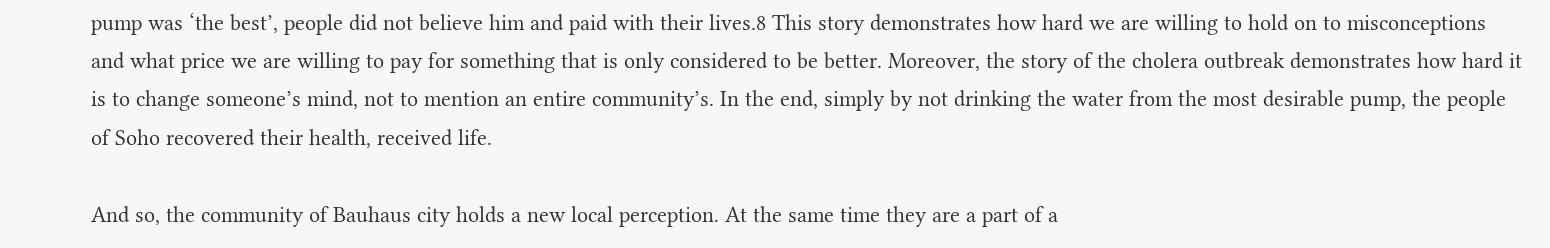pump was ‘the best’, people did not believe him and paid with their lives.8 This story demonstrates how hard we are willing to hold on to misconceptions and what price we are willing to pay for something that is only considered to be better. Moreover, the story of the cholera outbreak demonstrates how hard it is to change someone’s mind, not to mention an entire community’s. In the end, simply by not drinking the water from the most desirable pump, the people of Soho recovered their health, received life.

And so, the community of Bauhaus city holds a new local perception. At the same time they are a part of a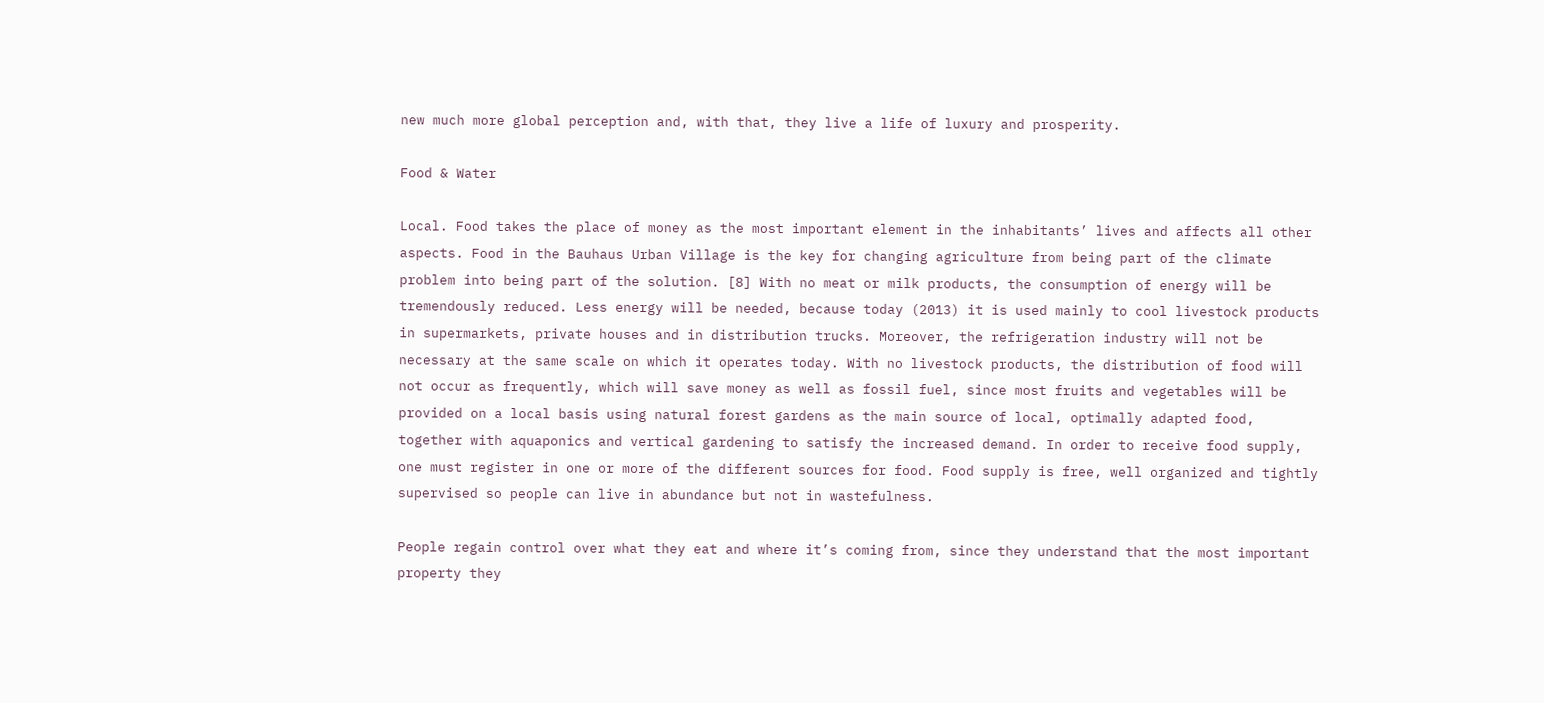new much more global perception and, with that, they live a life of luxury and prosperity.

Food & Water

Local. Food takes the place of money as the most important element in the inhabitants’ lives and affects all other aspects. Food in the Bauhaus Urban Village is the key for changing agriculture from being part of the climate problem into being part of the solution. [8] With no meat or milk products, the consumption of energy will be tremendously reduced. Less energy will be needed, because today (2013) it is used mainly to cool livestock products in supermarkets, private houses and in distribution trucks. Moreover, the refrigeration industry will not be necessary at the same scale on which it operates today. With no livestock products, the distribution of food will not occur as frequently, which will save money as well as fossil fuel, since most fruits and vegetables will be provided on a local basis using natural forest gardens as the main source of local, optimally adapted food, together with aquaponics and vertical gardening to satisfy the increased demand. In order to receive food supply, one must register in one or more of the different sources for food. Food supply is free, well organized and tightly supervised so people can live in abundance but not in wastefulness.

People regain control over what they eat and where it’s coming from, since they understand that the most important property they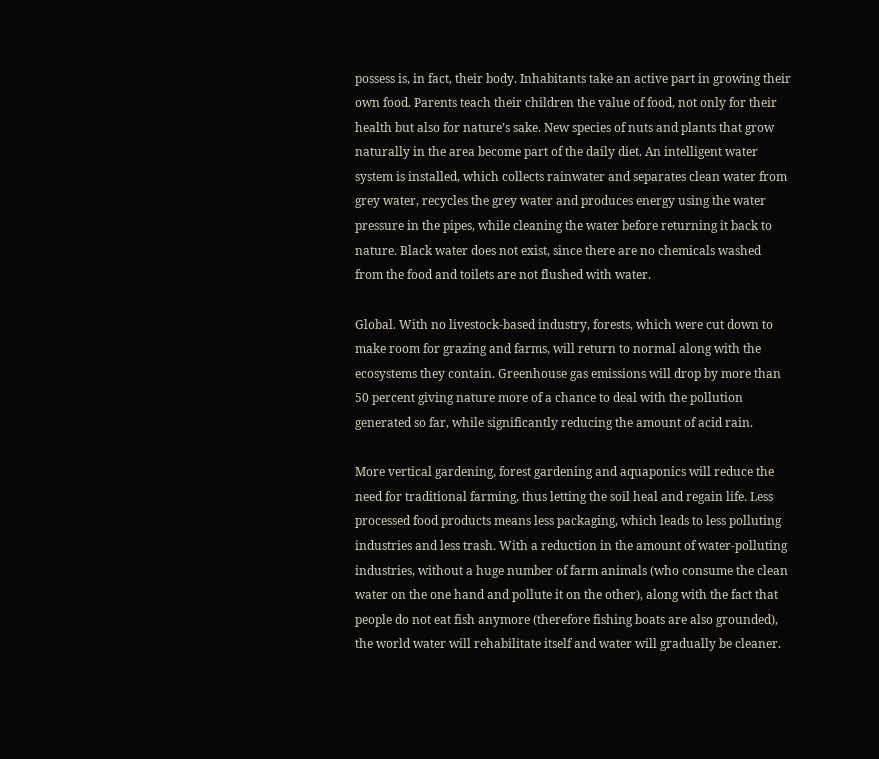possess is, in fact, their body. Inhabitants take an active part in growing their own food. Parents teach their children the value of food, not only for their health but also for nature’s sake. New species of nuts and plants that grow naturally in the area become part of the daily diet. An intelligent water system is installed, which collects rainwater and separates clean water from grey water, recycles the grey water and produces energy using the water pressure in the pipes, while cleaning the water before returning it back to nature. Black water does not exist, since there are no chemicals washed from the food and toilets are not flushed with water.

Global. With no livestock-based industry, forests, which were cut down to make room for grazing and farms, will return to normal along with the ecosystems they contain. Greenhouse gas emissions will drop by more than 50 percent giving nature more of a chance to deal with the pollution generated so far, while significantly reducing the amount of acid rain.

More vertical gardening, forest gardening and aquaponics will reduce the need for traditional farming, thus letting the soil heal and regain life. Less processed food products means less packaging, which leads to less polluting industries and less trash. With a reduction in the amount of water-polluting industries, without a huge number of farm animals (who consume the clean water on the one hand and pollute it on the other), along with the fact that people do not eat fish anymore (therefore fishing boats are also grounded), the world water will rehabilitate itself and water will gradually be cleaner.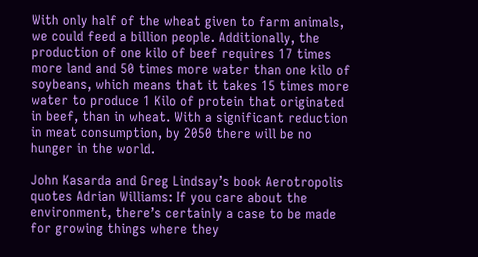With only half of the wheat given to farm animals, we could feed a billion people. Additionally, the production of one kilo of beef requires 17 times more land and 50 times more water than one kilo of soybeans, which means that it takes 15 times more water to produce 1 Kilo of protein that originated in beef, than in wheat. With a significant reduction in meat consumption, by 2050 there will be no hunger in the world.

John Kasarda and Greg Lindsay’s book Aerotropolis quotes Adrian Williams: If you care about the environment, there’s certainly a case to be made for growing things where they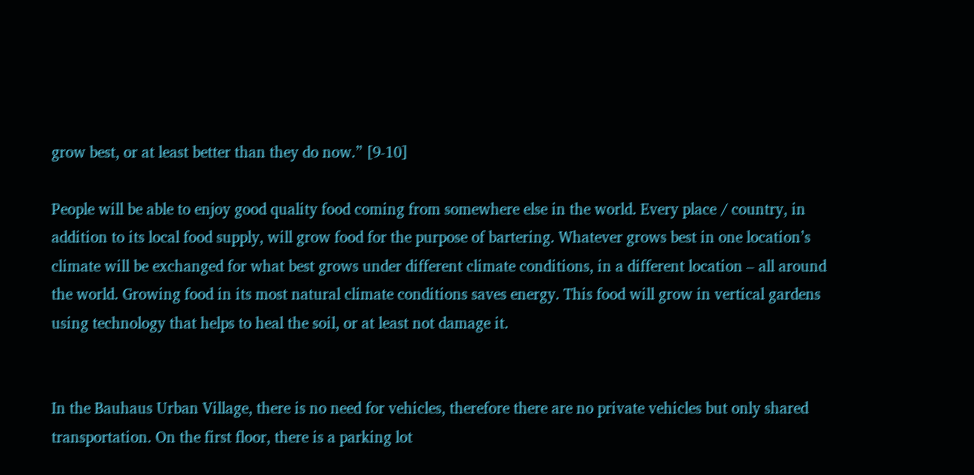grow best, or at least better than they do now.” [9-10]

People will be able to enjoy good quality food coming from somewhere else in the world. Every place / country, in addition to its local food supply, will grow food for the purpose of bartering. Whatever grows best in one location’s climate will be exchanged for what best grows under different climate conditions, in a different location – all around the world. Growing food in its most natural climate conditions saves energy. This food will grow in vertical gardens using technology that helps to heal the soil, or at least not damage it.


In the Bauhaus Urban Village, there is no need for vehicles, therefore there are no private vehicles but only shared transportation. On the first floor, there is a parking lot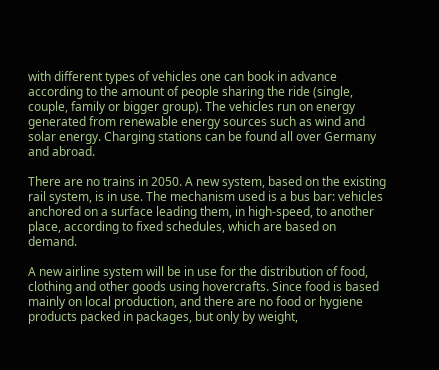with different types of vehicles one can book in advance according to the amount of people sharing the ride (single, couple, family or bigger group). The vehicles run on energy generated from renewable energy sources such as wind and solar energy. Charging stations can be found all over Germany and abroad.

There are no trains in 2050. A new system, based on the existing rail system, is in use. The mechanism used is a bus bar: vehicles anchored on a surface leading them, in high-speed, to another place, according to fixed schedules, which are based on demand.

A new airline system will be in use for the distribution of food, clothing and other goods using hovercrafts. Since food is based mainly on local production, and there are no food or hygiene products packed in packages, but only by weight,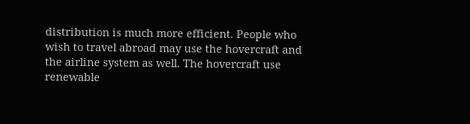distribution is much more efficient. People who wish to travel abroad may use the hovercraft and the airline system as well. The hovercraft use renewable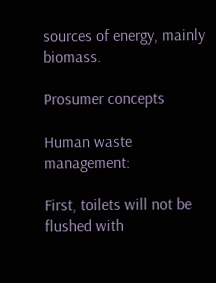sources of energy, mainly biomass.

Prosumer concepts

Human waste management:

First, toilets will not be flushed with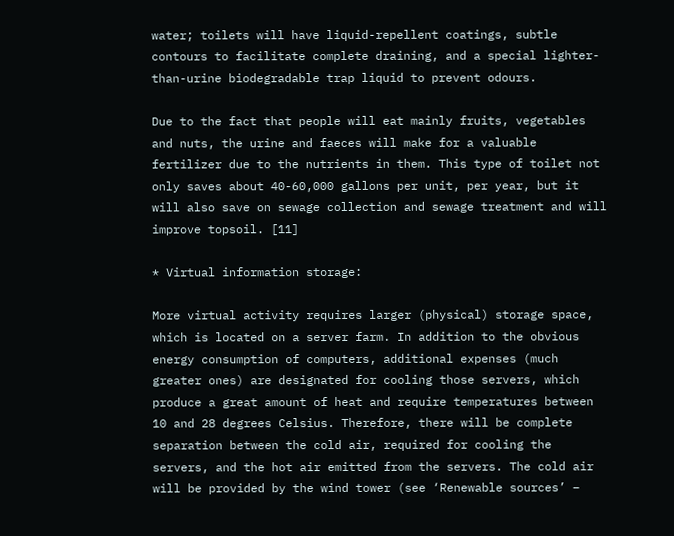water; toilets will have liquid-repellent coatings, subtle contours to facilitate complete draining, and a special lighter-than-urine biodegradable trap liquid to prevent odours.

Due to the fact that people will eat mainly fruits, vegetables and nuts, the urine and faeces will make for a valuable fertilizer due to the nutrients in them. This type of toilet not only saves about 40-60,000 gallons per unit, per year, but it will also save on sewage collection and sewage treatment and will improve topsoil. [11]

* Virtual information storage:

More virtual activity requires larger (physical) storage space, which is located on a server farm. In addition to the obvious energy consumption of computers, additional expenses (much greater ones) are designated for cooling those servers, which produce a great amount of heat and require temperatures between 10 and 28 degrees Celsius. Therefore, there will be complete separation between the cold air, required for cooling the servers, and the hot air emitted from the servers. The cold air will be provided by the wind tower (see ‘Renewable sources’ –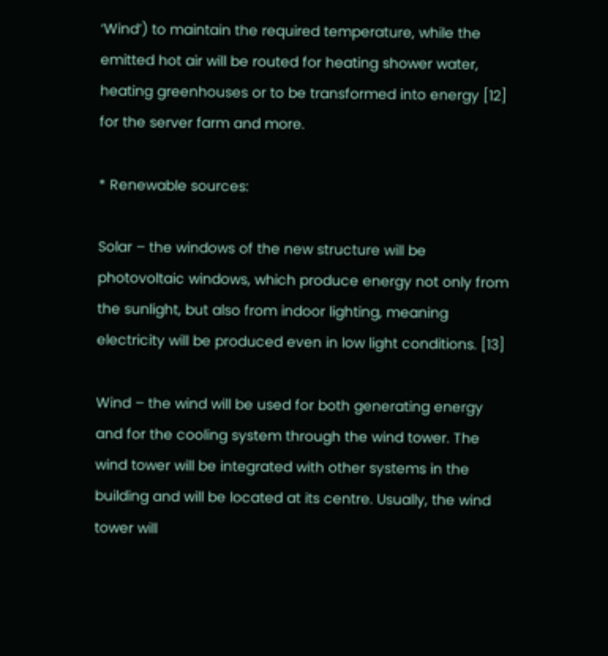‘Wind’) to maintain the required temperature, while the emitted hot air will be routed for heating shower water, heating greenhouses or to be transformed into energy [12] for the server farm and more.

* Renewable sources:

Solar – the windows of the new structure will be photovoltaic windows, which produce energy not only from the sunlight, but also from indoor lighting, meaning electricity will be produced even in low light conditions. [13]

Wind – the wind will be used for both generating energy and for the cooling system through the wind tower. The wind tower will be integrated with other systems in the building and will be located at its centre. Usually, the wind tower will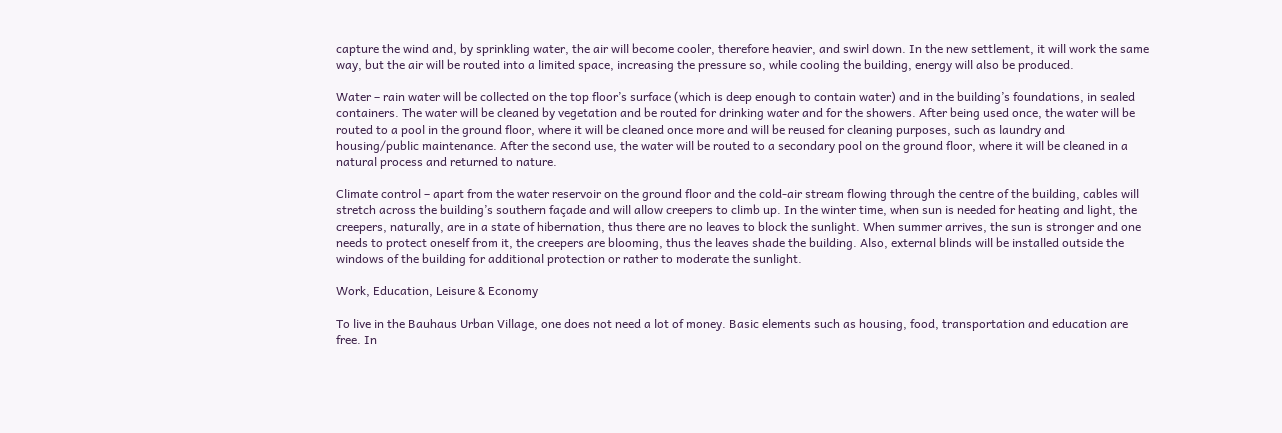capture the wind and, by sprinkling water, the air will become cooler, therefore heavier, and swirl down. In the new settlement, it will work the same way, but the air will be routed into a limited space, increasing the pressure so, while cooling the building, energy will also be produced.

Water – rain water will be collected on the top floor’s surface (which is deep enough to contain water) and in the building’s foundations, in sealed containers. The water will be cleaned by vegetation and be routed for drinking water and for the showers. After being used once, the water will be routed to a pool in the ground floor, where it will be cleaned once more and will be reused for cleaning purposes, such as laundry and housing/public maintenance. After the second use, the water will be routed to a secondary pool on the ground floor, where it will be cleaned in a natural process and returned to nature.

Climate control – apart from the water reservoir on the ground floor and the cold-air stream flowing through the centre of the building, cables will stretch across the building’s southern façade and will allow creepers to climb up. In the winter time, when sun is needed for heating and light, the creepers, naturally, are in a state of hibernation, thus there are no leaves to block the sunlight. When summer arrives, the sun is stronger and one needs to protect oneself from it, the creepers are blooming, thus the leaves shade the building. Also, external blinds will be installed outside the windows of the building for additional protection or rather to moderate the sunlight.

Work, Education, Leisure & Economy

To live in the Bauhaus Urban Village, one does not need a lot of money. Basic elements such as housing, food, transportation and education are free. In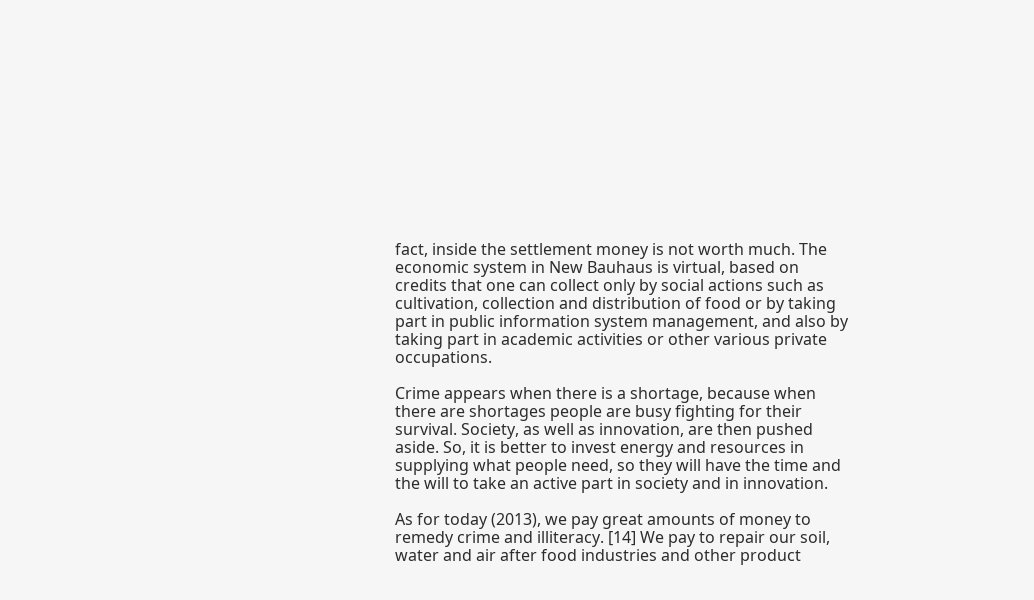fact, inside the settlement money is not worth much. The economic system in New Bauhaus is virtual, based on credits that one can collect only by social actions such as cultivation, collection and distribution of food or by taking part in public information system management, and also by taking part in academic activities or other various private occupations.

Crime appears when there is a shortage, because when there are shortages people are busy fighting for their survival. Society, as well as innovation, are then pushed aside. So, it is better to invest energy and resources in supplying what people need, so they will have the time and the will to take an active part in society and in innovation.

As for today (2013), we pay great amounts of money to remedy crime and illiteracy. [14] We pay to repair our soil, water and air after food industries and other product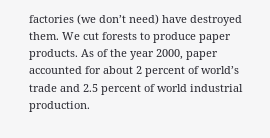factories (we don’t need) have destroyed them. We cut forests to produce paper products. As of the year 2000, paper accounted for about 2 percent of world’s trade and 2.5 percent of world industrial production.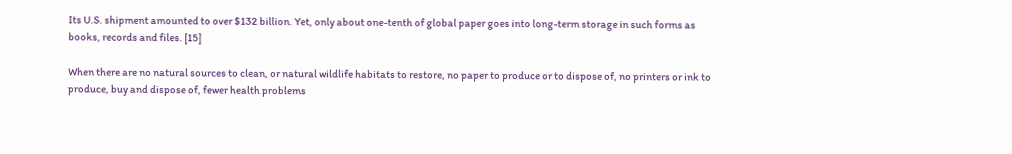Its U.S. shipment amounted to over $132 billion. Yet, only about one-tenth of global paper goes into long-term storage in such forms as books, records and files. [15]

When there are no natural sources to clean, or natural wildlife habitats to restore, no paper to produce or to dispose of, no printers or ink to produce, buy and dispose of, fewer health problems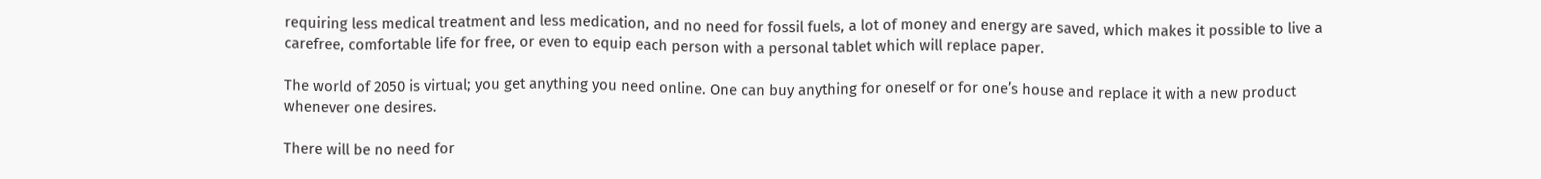requiring less medical treatment and less medication, and no need for fossil fuels, a lot of money and energy are saved, which makes it possible to live a carefree, comfortable life for free, or even to equip each person with a personal tablet which will replace paper.

The world of 2050 is virtual; you get anything you need online. One can buy anything for oneself or for one’s house and replace it with a new product whenever one desires.

There will be no need for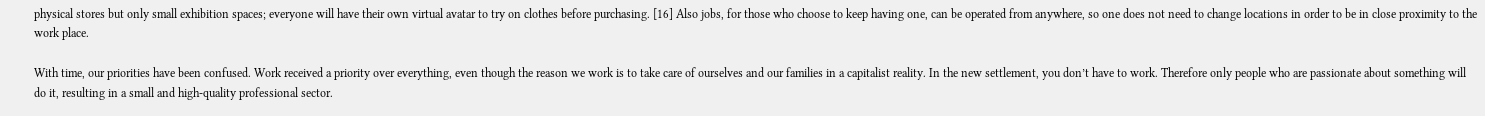physical stores but only small exhibition spaces; everyone will have their own virtual avatar to try on clothes before purchasing. [16] Also jobs, for those who choose to keep having one, can be operated from anywhere, so one does not need to change locations in order to be in close proximity to the work place.

With time, our priorities have been confused. Work received a priority over everything, even though the reason we work is to take care of ourselves and our families in a capitalist reality. In the new settlement, you don’t have to work. Therefore only people who are passionate about something will do it, resulting in a small and high-quality professional sector.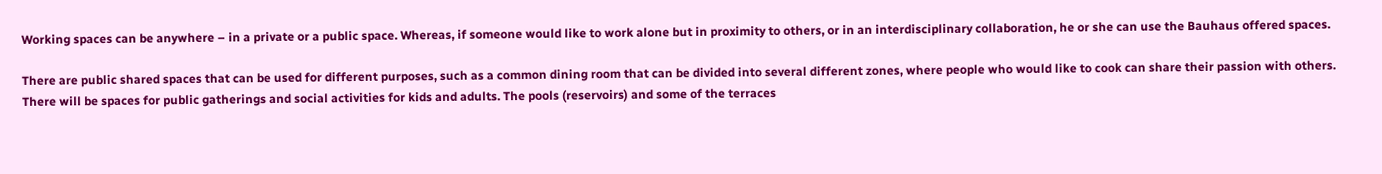Working spaces can be anywhere – in a private or a public space. Whereas, if someone would like to work alone but in proximity to others, or in an interdisciplinary collaboration, he or she can use the Bauhaus offered spaces.

There are public shared spaces that can be used for different purposes, such as a common dining room that can be divided into several different zones, where people who would like to cook can share their passion with others. There will be spaces for public gatherings and social activities for kids and adults. The pools (reservoirs) and some of the terraces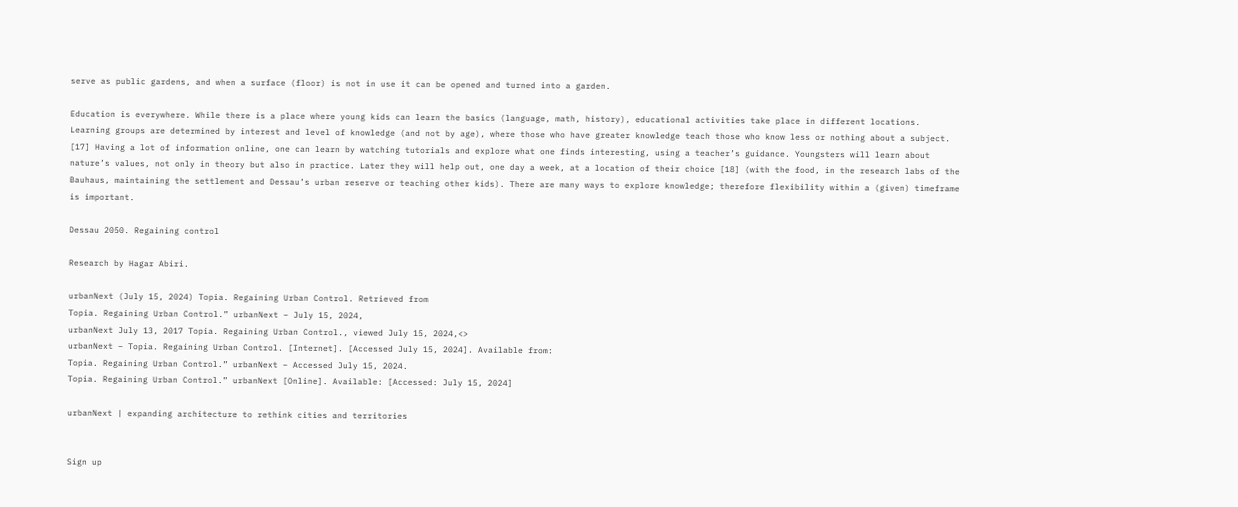serve as public gardens, and when a surface (floor) is not in use it can be opened and turned into a garden.

Education is everywhere. While there is a place where young kids can learn the basics (language, math, history), educational activities take place in different locations. Learning groups are determined by interest and level of knowledge (and not by age), where those who have greater knowledge teach those who know less or nothing about a subject. [17] Having a lot of information online, one can learn by watching tutorials and explore what one finds interesting, using a teacher’s guidance. Youngsters will learn about nature’s values, not only in theory but also in practice. Later they will help out, one day a week, at a location of their choice [18] (with the food, in the research labs of the Bauhaus, maintaining the settlement and Dessau’s urban reserve or teaching other kids). There are many ways to explore knowledge; therefore flexibility within a (given) timeframe is important.

Dessau 2050. Regaining control

Research by Hagar Abiri.

urbanNext (July 15, 2024) Topia. Regaining Urban Control. Retrieved from
Topia. Regaining Urban Control.” urbanNext – July 15, 2024,
urbanNext July 13, 2017 Topia. Regaining Urban Control., viewed July 15, 2024,<>
urbanNext – Topia. Regaining Urban Control. [Internet]. [Accessed July 15, 2024]. Available from:
Topia. Regaining Urban Control.” urbanNext – Accessed July 15, 2024.
Topia. Regaining Urban Control.” urbanNext [Online]. Available: [Accessed: July 15, 2024]

urbanNext | expanding architecture to rethink cities and territories


Sign up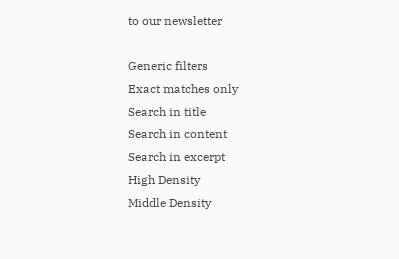to our newsletter

Generic filters
Exact matches only
Search in title
Search in content
Search in excerpt
High Density
Middle Density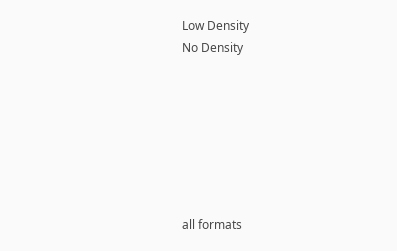Low Density
No Density







all formats